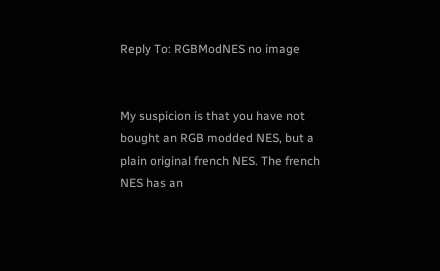Reply To: RGBModNES no image


My suspicion is that you have not bought an RGB modded NES, but a plain original french NES. The french NES has an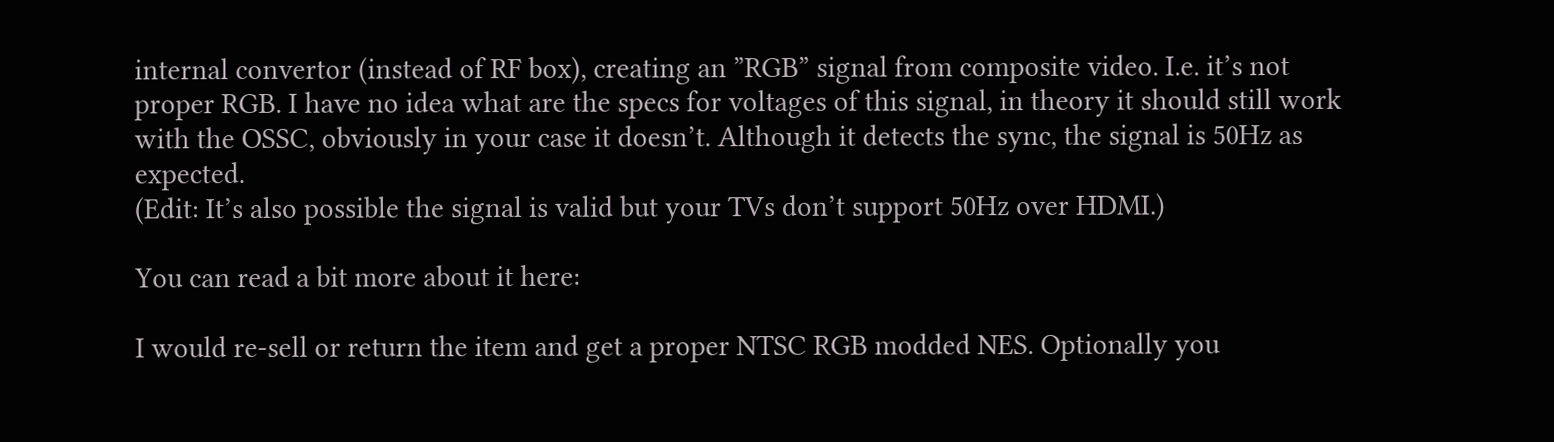internal convertor (instead of RF box), creating an ”RGB” signal from composite video. I.e. it’s not proper RGB. I have no idea what are the specs for voltages of this signal, in theory it should still work with the OSSC, obviously in your case it doesn’t. Although it detects the sync, the signal is 50Hz as expected.
(Edit: It’s also possible the signal is valid but your TVs don’t support 50Hz over HDMI.)

You can read a bit more about it here:

I would re-sell or return the item and get a proper NTSC RGB modded NES. Optionally you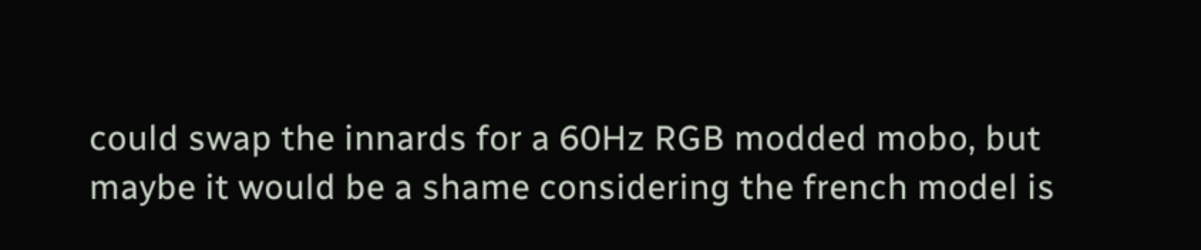could swap the innards for a 60Hz RGB modded mobo, but maybe it would be a shame considering the french model is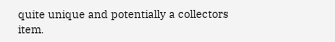quite unique and potentially a collectors item.